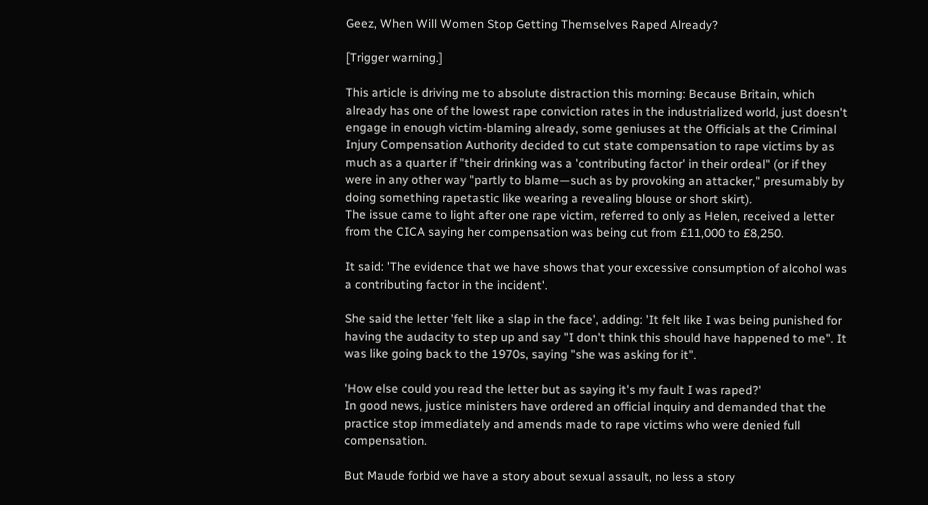Geez, When Will Women Stop Getting Themselves Raped Already?

[Trigger warning.]

This article is driving me to absolute distraction this morning: Because Britain, which already has one of the lowest rape conviction rates in the industrialized world, just doesn't engage in enough victim-blaming already, some geniuses at the Officials at the Criminal Injury Compensation Authority decided to cut state compensation to rape victims by as much as a quarter if "their drinking was a 'contributing factor' in their ordeal" (or if they were in any other way "partly to blame—such as by provoking an attacker," presumably by doing something rapetastic like wearing a revealing blouse or short skirt).
The issue came to light after one rape victim, referred to only as Helen, received a letter from the CICA saying her compensation was being cut from £11,000 to £8,250.

It said: 'The evidence that we have shows that your excessive consumption of alcohol was a contributing factor in the incident'.

She said the letter 'felt like a slap in the face', adding: 'It felt like I was being punished for having the audacity to step up and say "I don't think this should have happened to me". It was like going back to the 1970s, saying "she was asking for it".

'How else could you read the letter but as saying it's my fault I was raped?'
In good news, justice ministers have ordered an official inquiry and demanded that the practice stop immediately and amends made to rape victims who were denied full compensation.

But Maude forbid we have a story about sexual assault, no less a story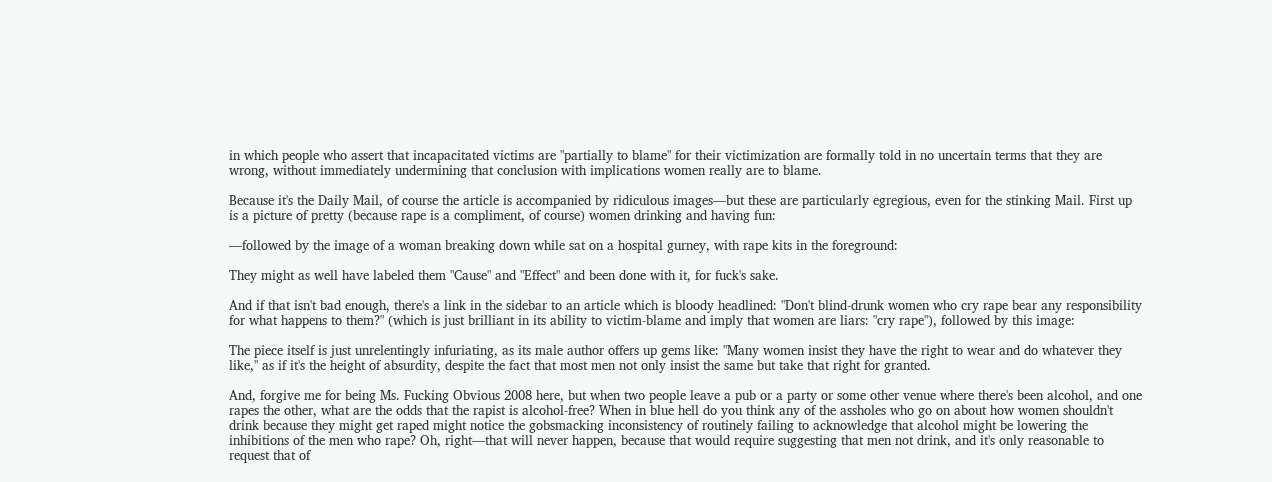in which people who assert that incapacitated victims are "partially to blame" for their victimization are formally told in no uncertain terms that they are wrong, without immediately undermining that conclusion with implications women really are to blame.

Because it's the Daily Mail, of course the article is accompanied by ridiculous images—but these are particularly egregious, even for the stinking Mail. First up is a picture of pretty (because rape is a compliment, of course) women drinking and having fun:

—followed by the image of a woman breaking down while sat on a hospital gurney, with rape kits in the foreground:

They might as well have labeled them "Cause" and "Effect" and been done with it, for fuck's sake.

And if that isn't bad enough, there's a link in the sidebar to an article which is bloody headlined: "Don't blind-drunk women who cry rape bear any responsibility for what happens to them?" (which is just brilliant in its ability to victim-blame and imply that women are liars: "cry rape"), followed by this image:

The piece itself is just unrelentingly infuriating, as its male author offers up gems like: "Many women insist they have the right to wear and do whatever they like," as if it's the height of absurdity, despite the fact that most men not only insist the same but take that right for granted.

And, forgive me for being Ms. Fucking Obvious 2008 here, but when two people leave a pub or a party or some other venue where there's been alcohol, and one rapes the other, what are the odds that the rapist is alcohol-free? When in blue hell do you think any of the assholes who go on about how women shouldn't drink because they might get raped might notice the gobsmacking inconsistency of routinely failing to acknowledge that alcohol might be lowering the inhibitions of the men who rape? Oh, right—that will never happen, because that would require suggesting that men not drink, and it's only reasonable to request that of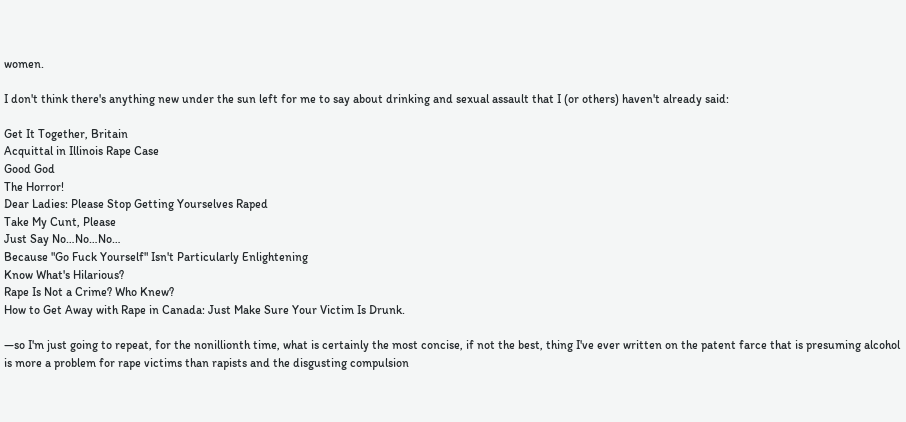women.

I don't think there's anything new under the sun left for me to say about drinking and sexual assault that I (or others) haven't already said:

Get It Together, Britain
Acquittal in Illinois Rape Case
Good God
The Horror!
Dear Ladies: Please Stop Getting Yourselves Raped
Take My Cunt, Please
Just Say No…No…No…
Because "Go Fuck Yourself" Isn't Particularly Enlightening
Know What's Hilarious?
Rape Is Not a Crime? Who Knew?
How to Get Away with Rape in Canada: Just Make Sure Your Victim Is Drunk.

—so I'm just going to repeat, for the nonillionth time, what is certainly the most concise, if not the best, thing I've ever written on the patent farce that is presuming alcohol is more a problem for rape victims than rapists and the disgusting compulsion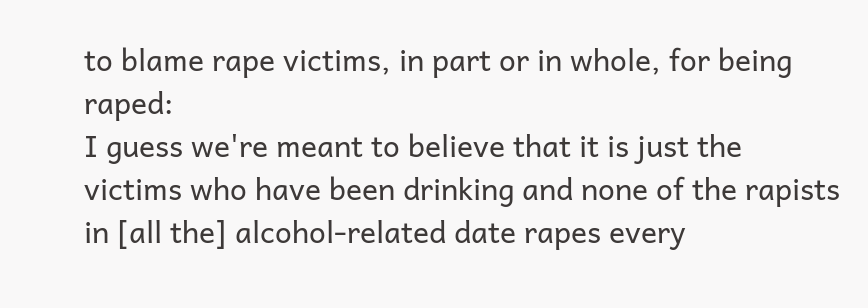to blame rape victims, in part or in whole, for being raped:
I guess we're meant to believe that it is just the victims who have been drinking and none of the rapists in [all the] alcohol-related date rapes every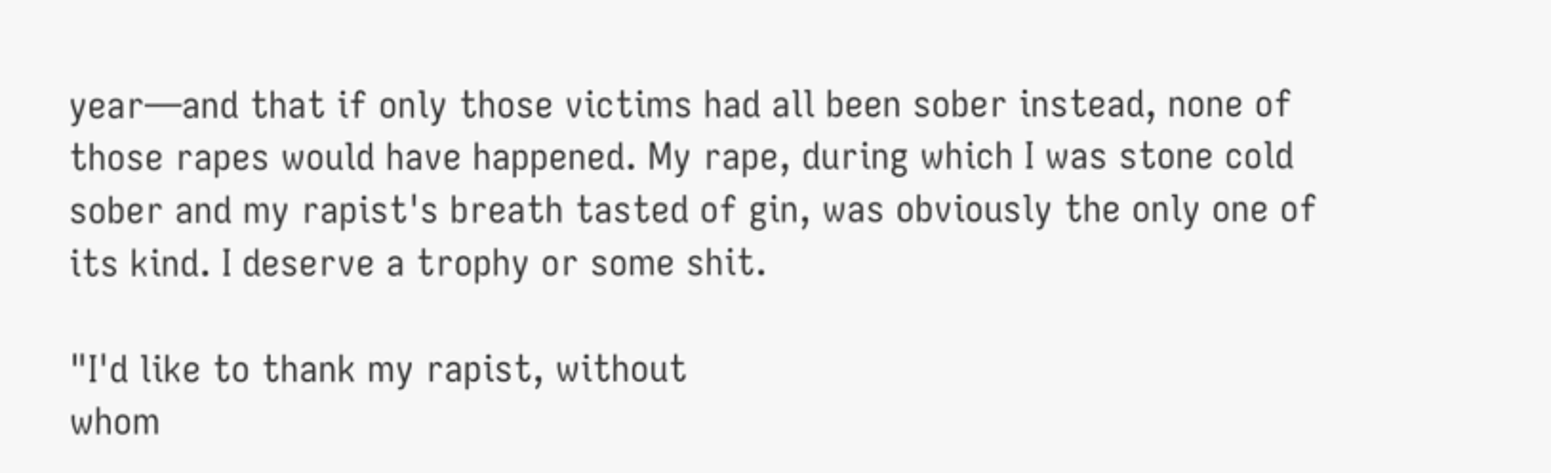year—and that if only those victims had all been sober instead, none of those rapes would have happened. My rape, during which I was stone cold sober and my rapist's breath tasted of gin, was obviously the only one of its kind. I deserve a trophy or some shit.

"I'd like to thank my rapist, without
whom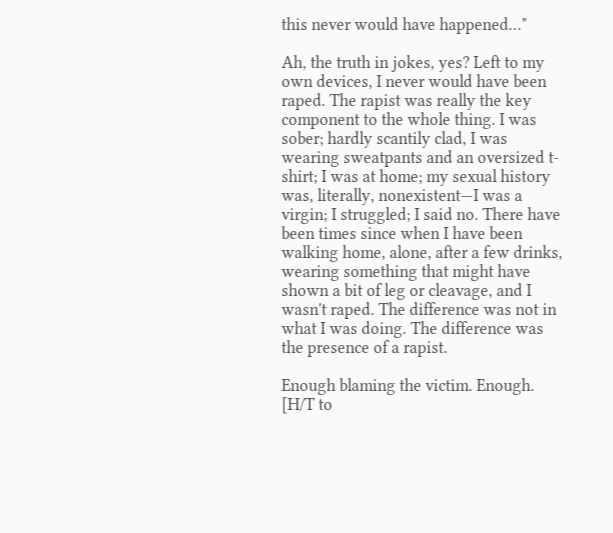this never would have happened…"

Ah, the truth in jokes, yes? Left to my own devices, I never would have been raped. The rapist was really the key component to the whole thing. I was sober; hardly scantily clad, I was wearing sweatpants and an oversized t-shirt; I was at home; my sexual history was, literally, nonexistent—I was a virgin; I struggled; I said no. There have been times since when I have been walking home, alone, after a few drinks, wearing something that might have shown a bit of leg or cleavage, and I wasn't raped. The difference was not in what I was doing. The difference was the presence of a rapist.

Enough blaming the victim. Enough.
[H/T to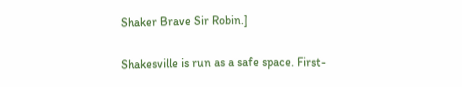Shaker Brave Sir Robin.]

Shakesville is run as a safe space. First-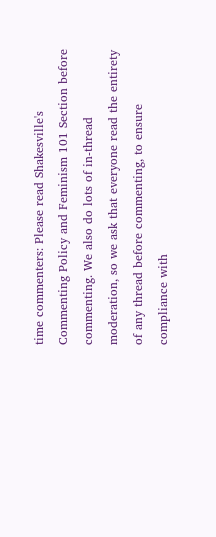time commenters: Please read Shakesville's Commenting Policy and Feminism 101 Section before commenting. We also do lots of in-thread moderation, so we ask that everyone read the entirety of any thread before commenting, to ensure compliance with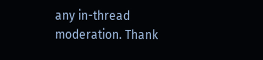any in-thread moderation. Thank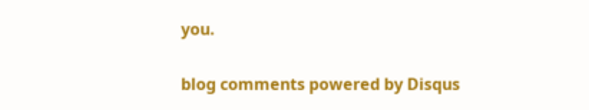you.

blog comments powered by Disqus